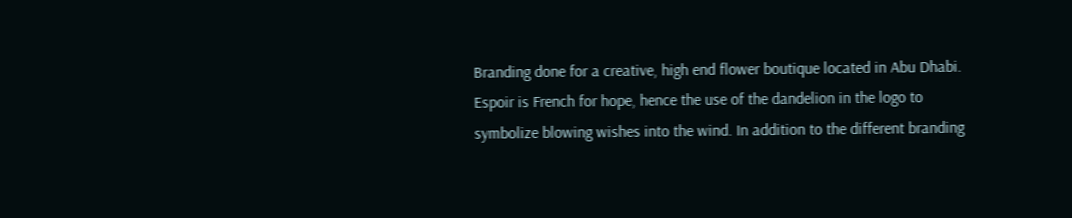Branding done for a creative, high end flower boutique located in Abu Dhabi. Espoir is French for hope, hence the use of the dandelion in the logo to symbolize blowing wishes into the wind. In addition to the different branding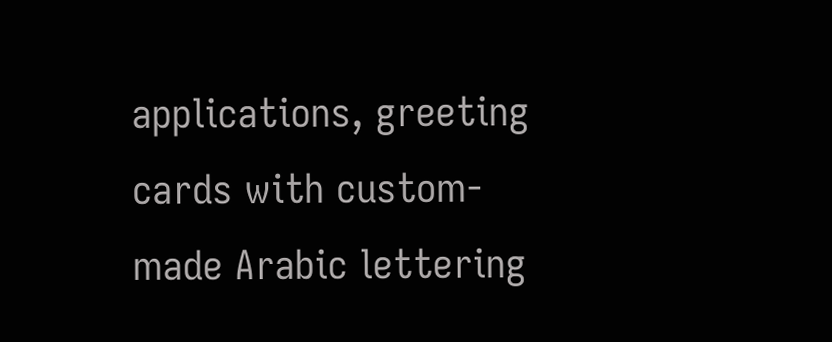applications, greeting cards with custom-made Arabic lettering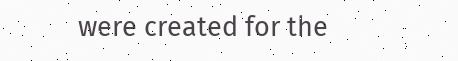were created for the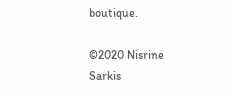boutique.

©2020 Nisrine Sarkis